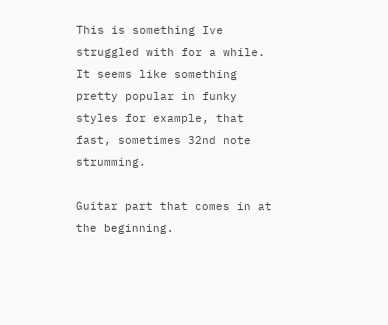This is something Ive struggled with for a while. It seems like something pretty popular in funky styles for example, that fast, sometimes 32nd note strumming.

Guitar part that comes in at the beginning.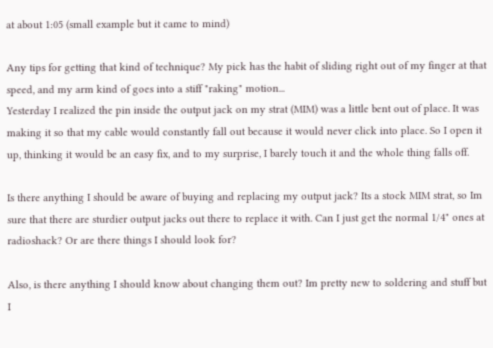at about 1:05 (small example but it came to mind)

Any tips for getting that kind of technique? My pick has the habit of sliding right out of my finger at that speed, and my arm kind of goes into a stiff "raking" motion...
Yesterday I realized the pin inside the output jack on my strat (MIM) was a little bent out of place. It was making it so that my cable would constantly fall out because it would never click into place. So I open it up, thinking it would be an easy fix, and to my surprise, I barely touch it and the whole thing falls off.

Is there anything I should be aware of buying and replacing my output jack? Its a stock MIM strat, so Im sure that there are sturdier output jacks out there to replace it with. Can I just get the normal 1/4" ones at radioshack? Or are there things I should look for?

Also, is there anything I should know about changing them out? Im pretty new to soldering and stuff but I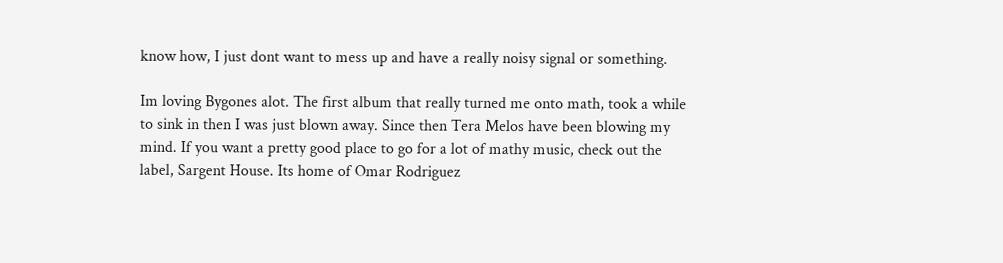know how, I just dont want to mess up and have a really noisy signal or something.

Im loving Bygones alot. The first album that really turned me onto math, took a while to sink in then I was just blown away. Since then Tera Melos have been blowing my mind. If you want a pretty good place to go for a lot of mathy music, check out the label, Sargent House. Its home of Omar Rodriguez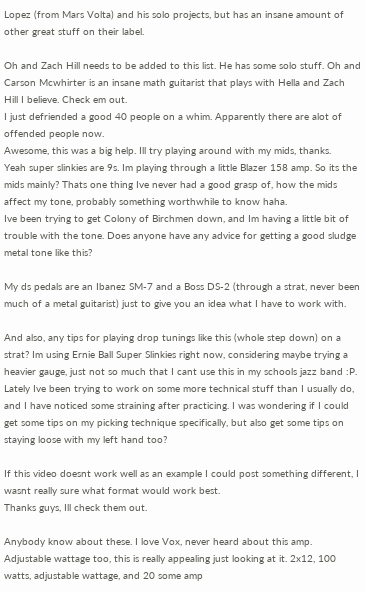Lopez (from Mars Volta) and his solo projects, but has an insane amount of other great stuff on their label.

Oh and Zach Hill needs to be added to this list. He has some solo stuff. Oh and Carson Mcwhirter is an insane math guitarist that plays with Hella and Zach Hill I believe. Check em out.
I just defriended a good 40 people on a whim. Apparently there are alot of offended people now.
Awesome, this was a big help. Ill try playing around with my mids, thanks.
Yeah super slinkies are 9s. Im playing through a little Blazer 158 amp. So its the mids mainly? Thats one thing Ive never had a good grasp of, how the mids affect my tone, probably something worthwhile to know haha.
Ive been trying to get Colony of Birchmen down, and Im having a little bit of trouble with the tone. Does anyone have any advice for getting a good sludge metal tone like this?

My ds pedals are an Ibanez SM-7 and a Boss DS-2 (through a strat, never been much of a metal guitarist) just to give you an idea what I have to work with.

And also, any tips for playing drop tunings like this (whole step down) on a strat? Im using Ernie Ball Super Slinkies right now, considering maybe trying a heavier gauge, just not so much that I cant use this in my schools jazz band :P.
Lately Ive been trying to work on some more technical stuff than I usually do, and I have noticed some straining after practicing. I was wondering if I could get some tips on my picking technique specifically, but also get some tips on staying loose with my left hand too?

If this video doesnt work well as an example I could post something different, I wasnt really sure what format would work best.
Thanks guys, Ill check them out.

Anybody know about these. I love Vox, never heard about this amp. Adjustable wattage too, this is really appealing just looking at it. 2x12, 100 watts, adjustable wattage, and 20 some amp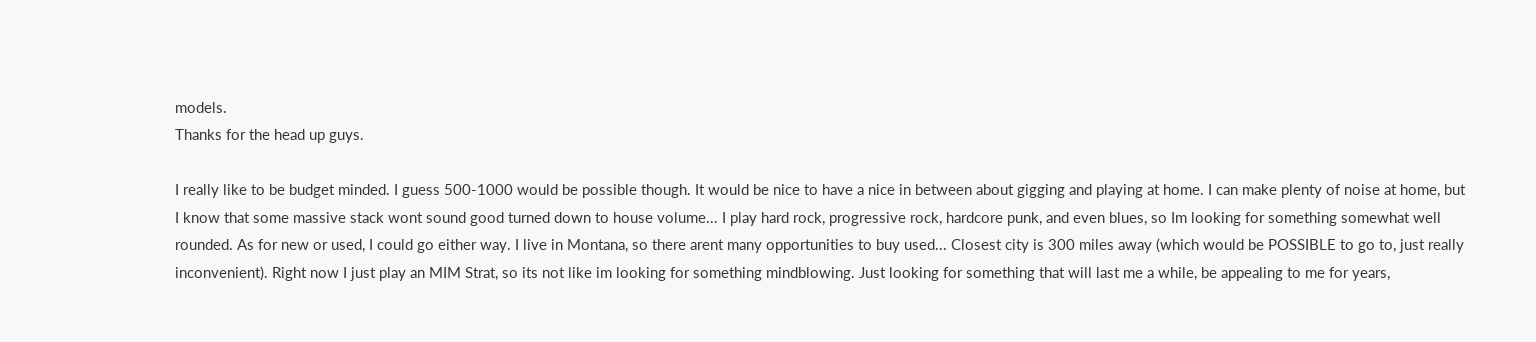models.
Thanks for the head up guys.

I really like to be budget minded. I guess 500-1000 would be possible though. It would be nice to have a nice in between about gigging and playing at home. I can make plenty of noise at home, but I know that some massive stack wont sound good turned down to house volume... I play hard rock, progressive rock, hardcore punk, and even blues, so Im looking for something somewhat well rounded. As for new or used, I could go either way. I live in Montana, so there arent many opportunities to buy used... Closest city is 300 miles away (which would be POSSIBLE to go to, just really inconvenient). Right now I just play an MIM Strat, so its not like im looking for something mindblowing. Just looking for something that will last me a while, be appealing to me for years,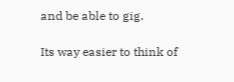and be able to gig.

Its way easier to think of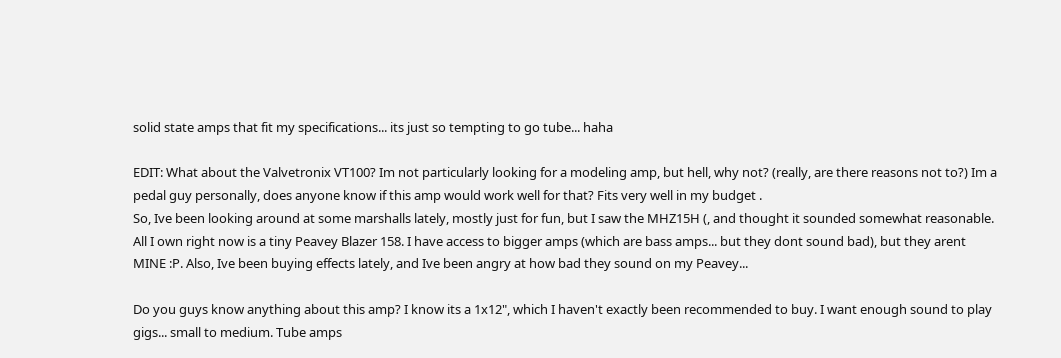solid state amps that fit my specifications... its just so tempting to go tube... haha

EDIT: What about the Valvetronix VT100? Im not particularly looking for a modeling amp, but hell, why not? (really, are there reasons not to?) Im a pedal guy personally, does anyone know if this amp would work well for that? Fits very well in my budget .
So, Ive been looking around at some marshalls lately, mostly just for fun, but I saw the MHZ15H (, and thought it sounded somewhat reasonable. All I own right now is a tiny Peavey Blazer 158. I have access to bigger amps (which are bass amps... but they dont sound bad), but they arent MINE :P. Also, Ive been buying effects lately, and Ive been angry at how bad they sound on my Peavey...

Do you guys know anything about this amp? I know its a 1x12", which I haven't exactly been recommended to buy. I want enough sound to play gigs... small to medium. Tube amps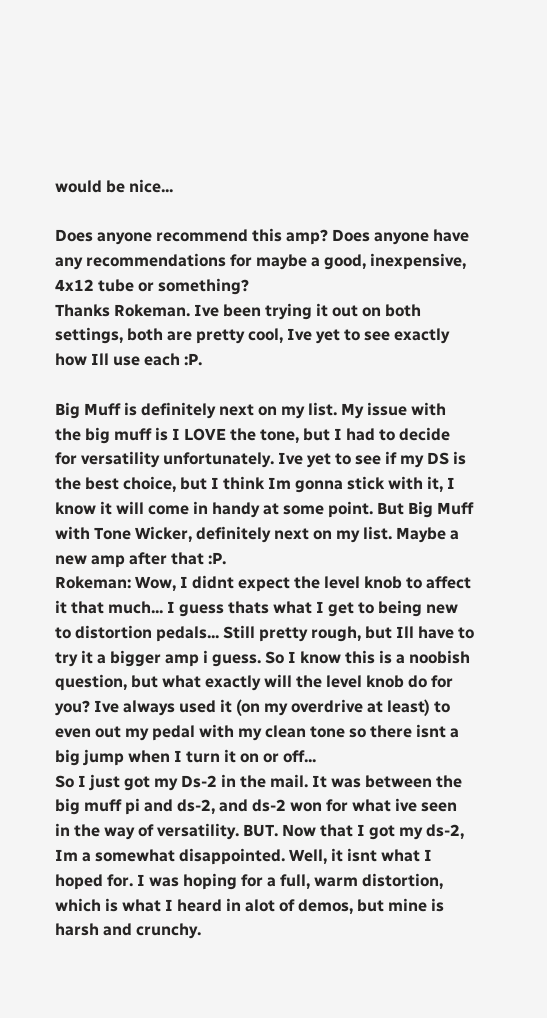would be nice...

Does anyone recommend this amp? Does anyone have any recommendations for maybe a good, inexpensive, 4x12 tube or something?
Thanks Rokeman. Ive been trying it out on both settings, both are pretty cool, Ive yet to see exactly how Ill use each :P.

Big Muff is definitely next on my list. My issue with the big muff is I LOVE the tone, but I had to decide for versatility unfortunately. Ive yet to see if my DS is the best choice, but I think Im gonna stick with it, I know it will come in handy at some point. But Big Muff with Tone Wicker, definitely next on my list. Maybe a new amp after that :P.
Rokeman: Wow, I didnt expect the level knob to affect it that much... I guess thats what I get to being new to distortion pedals... Still pretty rough, but Ill have to try it a bigger amp i guess. So I know this is a noobish question, but what exactly will the level knob do for you? Ive always used it (on my overdrive at least) to even out my pedal with my clean tone so there isnt a big jump when I turn it on or off...
So I just got my Ds-2 in the mail. It was between the big muff pi and ds-2, and ds-2 won for what ive seen in the way of versatility. BUT. Now that I got my ds-2, Im a somewhat disappointed. Well, it isnt what I hoped for. I was hoping for a full, warm distortion, which is what I heard in alot of demos, but mine is harsh and crunchy.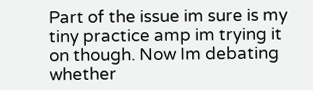Part of the issue im sure is my tiny practice amp im trying it on though. Now Im debating whether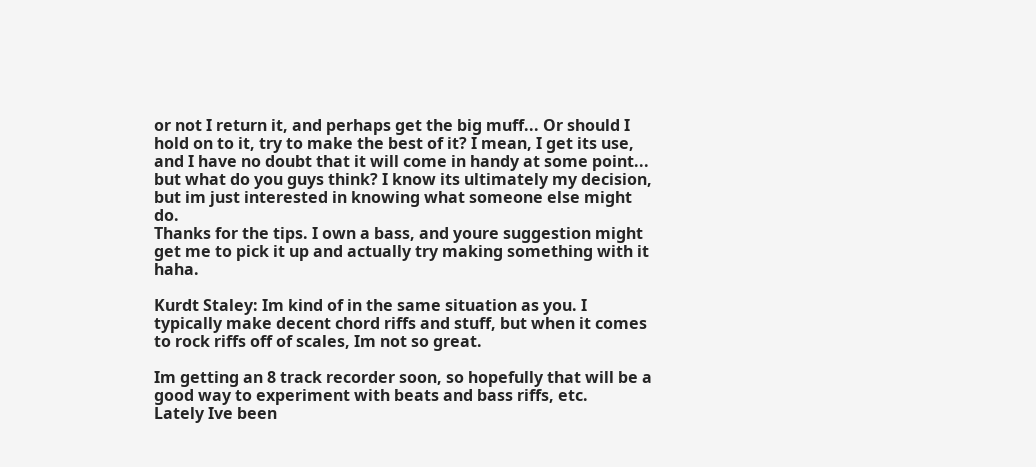or not I return it, and perhaps get the big muff... Or should I hold on to it, try to make the best of it? I mean, I get its use, and I have no doubt that it will come in handy at some point... but what do you guys think? I know its ultimately my decision, but im just interested in knowing what someone else might do.
Thanks for the tips. I own a bass, and youre suggestion might get me to pick it up and actually try making something with it haha.

Kurdt Staley: Im kind of in the same situation as you. I typically make decent chord riffs and stuff, but when it comes to rock riffs off of scales, Im not so great.

Im getting an 8 track recorder soon, so hopefully that will be a good way to experiment with beats and bass riffs, etc.
Lately Ive been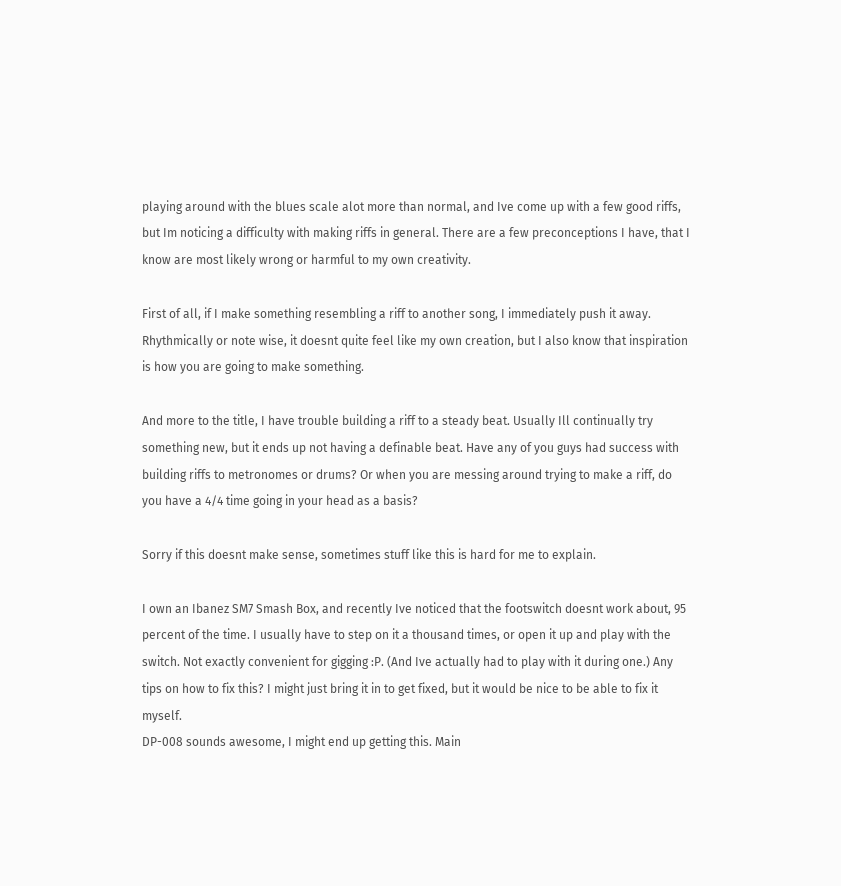playing around with the blues scale alot more than normal, and Ive come up with a few good riffs, but Im noticing a difficulty with making riffs in general. There are a few preconceptions I have, that I know are most likely wrong or harmful to my own creativity.

First of all, if I make something resembling a riff to another song, I immediately push it away. Rhythmically or note wise, it doesnt quite feel like my own creation, but I also know that inspiration is how you are going to make something.

And more to the title, I have trouble building a riff to a steady beat. Usually Ill continually try something new, but it ends up not having a definable beat. Have any of you guys had success with building riffs to metronomes or drums? Or when you are messing around trying to make a riff, do you have a 4/4 time going in your head as a basis?

Sorry if this doesnt make sense, sometimes stuff like this is hard for me to explain.

I own an Ibanez SM7 Smash Box, and recently Ive noticed that the footswitch doesnt work about, 95 percent of the time. I usually have to step on it a thousand times, or open it up and play with the switch. Not exactly convenient for gigging :P. (And Ive actually had to play with it during one.) Any tips on how to fix this? I might just bring it in to get fixed, but it would be nice to be able to fix it myself.
DP-008 sounds awesome, I might end up getting this. Main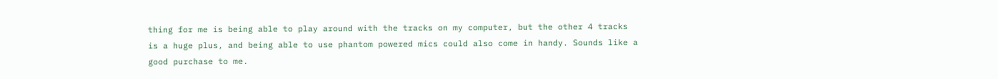thing for me is being able to play around with the tracks on my computer, but the other 4 tracks is a huge plus, and being able to use phantom powered mics could also come in handy. Sounds like a good purchase to me.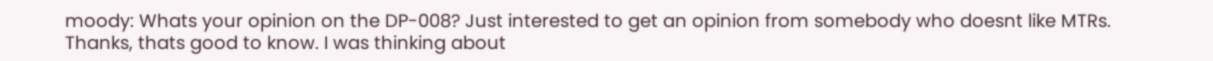moody: Whats your opinion on the DP-008? Just interested to get an opinion from somebody who doesnt like MTRs.
Thanks, thats good to know. I was thinking about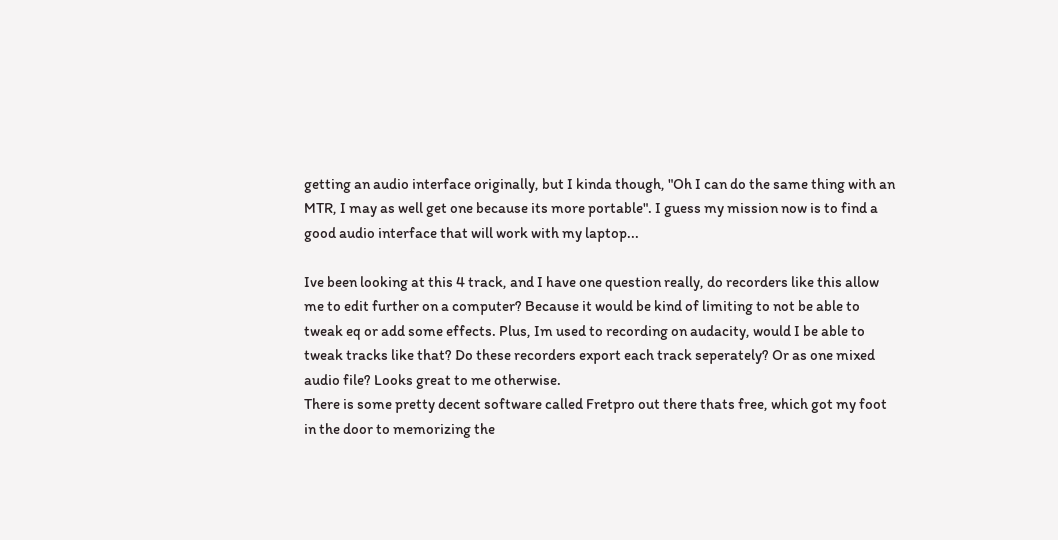getting an audio interface originally, but I kinda though, "Oh I can do the same thing with an MTR, I may as well get one because its more portable". I guess my mission now is to find a good audio interface that will work with my laptop...

Ive been looking at this 4 track, and I have one question really, do recorders like this allow me to edit further on a computer? Because it would be kind of limiting to not be able to tweak eq or add some effects. Plus, Im used to recording on audacity, would I be able to tweak tracks like that? Do these recorders export each track seperately? Or as one mixed audio file? Looks great to me otherwise.
There is some pretty decent software called Fretpro out there thats free, which got my foot in the door to memorizing the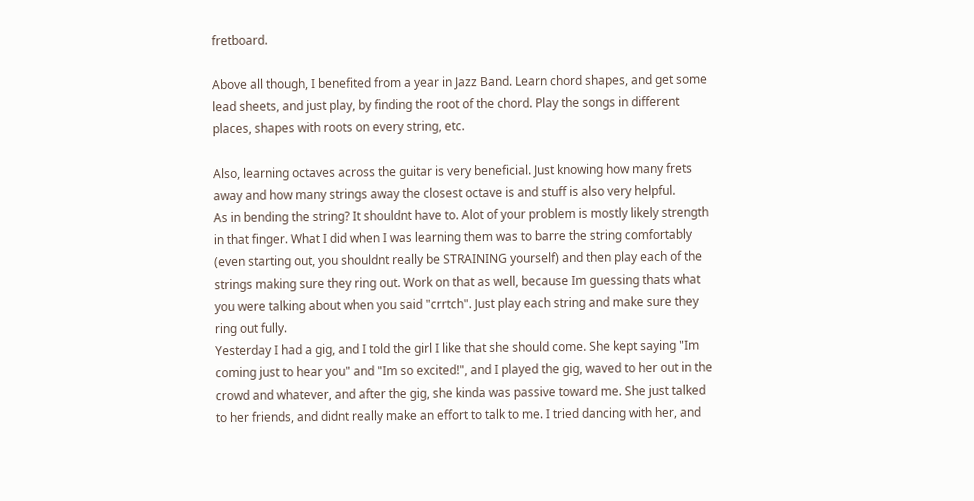fretboard.

Above all though, I benefited from a year in Jazz Band. Learn chord shapes, and get some lead sheets, and just play, by finding the root of the chord. Play the songs in different places, shapes with roots on every string, etc.

Also, learning octaves across the guitar is very beneficial. Just knowing how many frets away and how many strings away the closest octave is and stuff is also very helpful.
As in bending the string? It shouldnt have to. Alot of your problem is mostly likely strength in that finger. What I did when I was learning them was to barre the string comfortably (even starting out, you shouldnt really be STRAINING yourself) and then play each of the strings making sure they ring out. Work on that as well, because Im guessing thats what you were talking about when you said "crrtch". Just play each string and make sure they ring out fully.
Yesterday I had a gig, and I told the girl I like that she should come. She kept saying "Im coming just to hear you" and "Im so excited!", and I played the gig, waved to her out in the crowd and whatever, and after the gig, she kinda was passive toward me. She just talked to her friends, and didnt really make an effort to talk to me. I tried dancing with her, and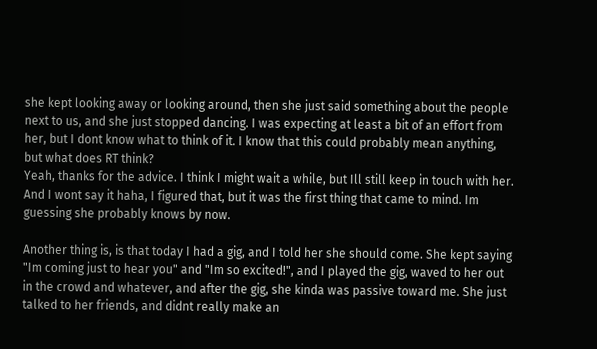she kept looking away or looking around, then she just said something about the people next to us, and she just stopped dancing. I was expecting at least a bit of an effort from her, but I dont know what to think of it. I know that this could probably mean anything, but what does RT think?
Yeah, thanks for the advice. I think I might wait a while, but Ill still keep in touch with her. And I wont say it haha, I figured that, but it was the first thing that came to mind. Im guessing she probably knows by now.

Another thing is, is that today I had a gig, and I told her she should come. She kept saying "Im coming just to hear you" and "Im so excited!", and I played the gig, waved to her out in the crowd and whatever, and after the gig, she kinda was passive toward me. She just talked to her friends, and didnt really make an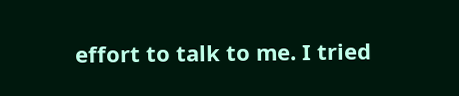effort to talk to me. I tried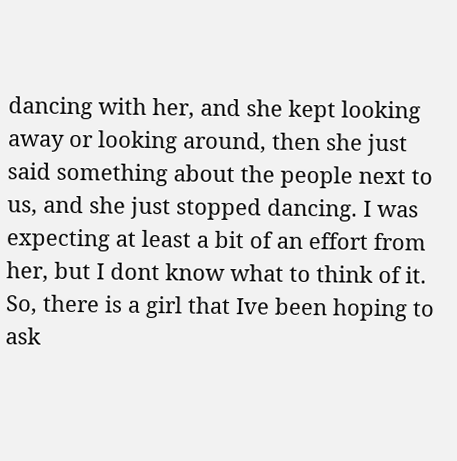dancing with her, and she kept looking away or looking around, then she just said something about the people next to us, and she just stopped dancing. I was expecting at least a bit of an effort from her, but I dont know what to think of it.
So, there is a girl that Ive been hoping to ask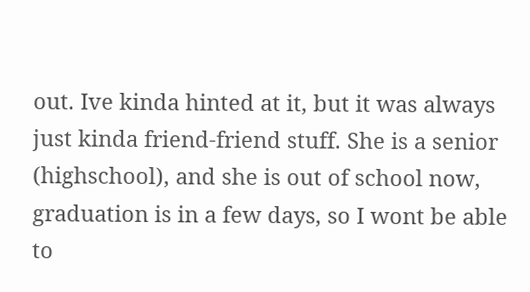out. Ive kinda hinted at it, but it was always just kinda friend-friend stuff. She is a senior (highschool), and she is out of school now, graduation is in a few days, so I wont be able to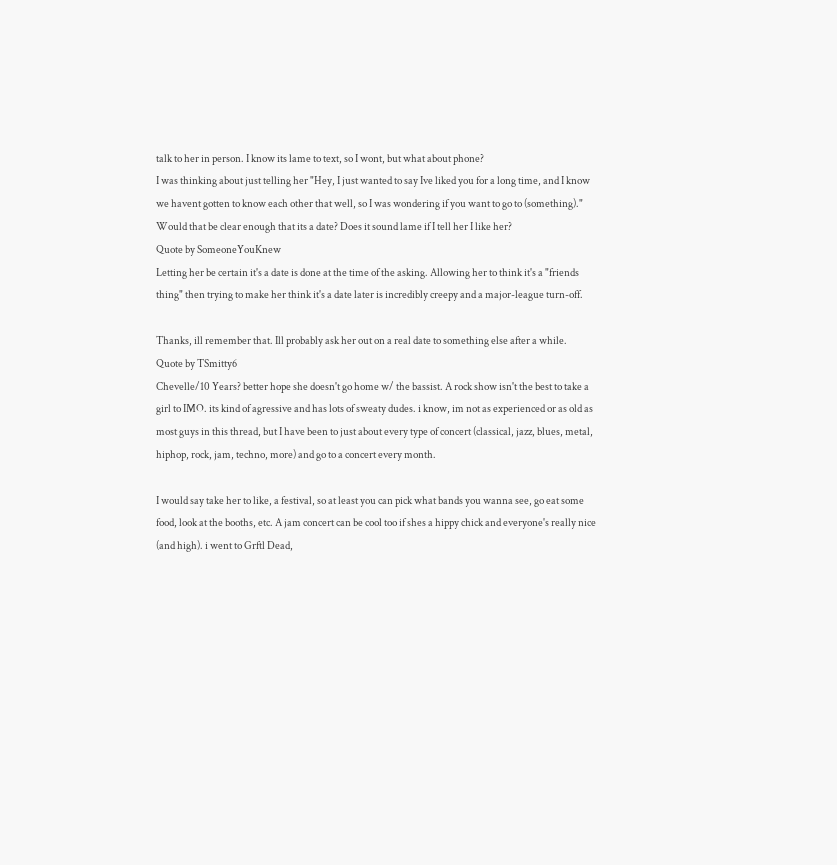talk to her in person. I know its lame to text, so I wont, but what about phone?
I was thinking about just telling her "Hey, I just wanted to say Ive liked you for a long time, and I know we havent gotten to know each other that well, so I was wondering if you want to go to (something)." Would that be clear enough that its a date? Does it sound lame if I tell her I like her?
Quote by SomeoneYouKnew
Letting her be certain it's a date is done at the time of the asking. Allowing her to think it's a "friends thing" then trying to make her think it's a date later is incredibly creepy and a major-league turn-off.

Thanks, ill remember that. Ill probably ask her out on a real date to something else after a while.
Quote by TSmitty6
Chevelle/10 Years? better hope she doesn't go home w/ the bassist. A rock show isn't the best to take a girl to IMO. its kind of agressive and has lots of sweaty dudes. i know, im not as experienced or as old as most guys in this thread, but I have been to just about every type of concert (classical, jazz, blues, metal, hiphop, rock, jam, techno, more) and go to a concert every month.

I would say take her to like, a festival, so at least you can pick what bands you wanna see, go eat some food, look at the booths, etc. A jam concert can be cool too if shes a hippy chick and everyone's really nice (and high). i went to Grftl Dead,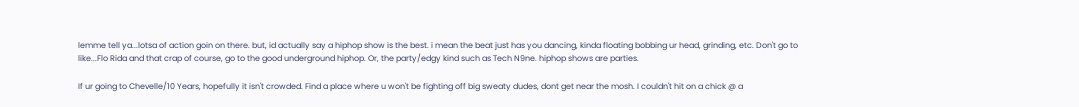lemme tell ya...lotsa of action goin on there. but, id actually say a hiphop show is the best. i mean the beat just has you dancing, kinda floating bobbing ur head, grinding, etc. Don't go to like...Flo Rida and that crap of course, go to the good underground hiphop. Or, the party/edgy kind such as Tech N9ne. hiphop shows are parties.

If ur going to Chevelle/10 Years, hopefully it isn't crowded. Find a place where u won't be fighting off big sweaty dudes, dont get near the mosh. I couldn't hit on a chick @ a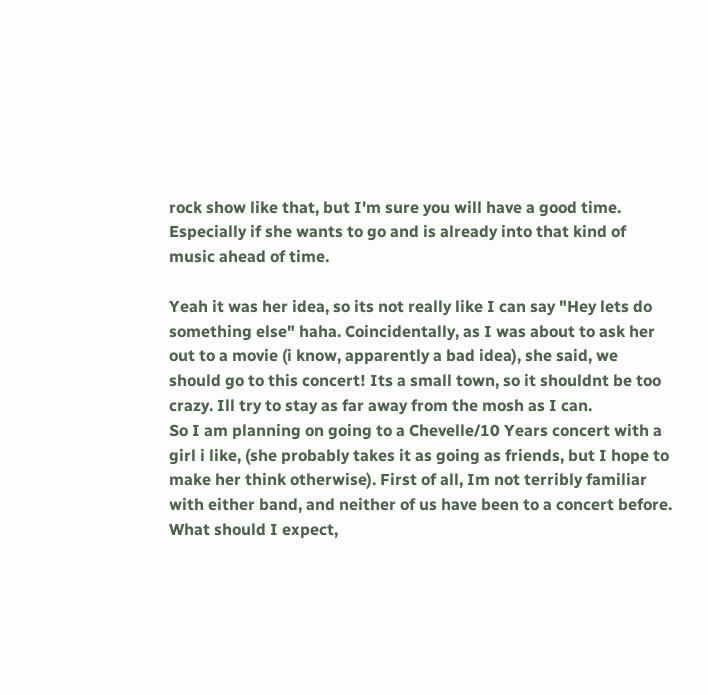rock show like that, but I'm sure you will have a good time. Especially if she wants to go and is already into that kind of music ahead of time.

Yeah it was her idea, so its not really like I can say "Hey lets do something else" haha. Coincidentally, as I was about to ask her out to a movie (i know, apparently a bad idea), she said, we should go to this concert! Its a small town, so it shouldnt be too crazy. Ill try to stay as far away from the mosh as I can.
So I am planning on going to a Chevelle/10 Years concert with a girl i like, (she probably takes it as going as friends, but I hope to make her think otherwise). First of all, Im not terribly familiar with either band, and neither of us have been to a concert before. What should I expect,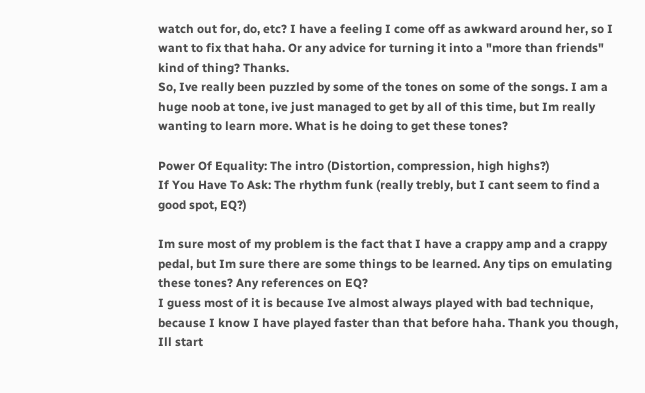watch out for, do, etc? I have a feeling I come off as awkward around her, so I want to fix that haha. Or any advice for turning it into a "more than friends" kind of thing? Thanks.
So, Ive really been puzzled by some of the tones on some of the songs. I am a huge noob at tone, ive just managed to get by all of this time, but Im really wanting to learn more. What is he doing to get these tones?

Power Of Equality: The intro (Distortion, compression, high highs?)
If You Have To Ask: The rhythm funk (really trebly, but I cant seem to find a good spot, EQ?)

Im sure most of my problem is the fact that I have a crappy amp and a crappy pedal, but Im sure there are some things to be learned. Any tips on emulating these tones? Any references on EQ?
I guess most of it is because Ive almost always played with bad technique, because I know I have played faster than that before haha. Thank you though, Ill start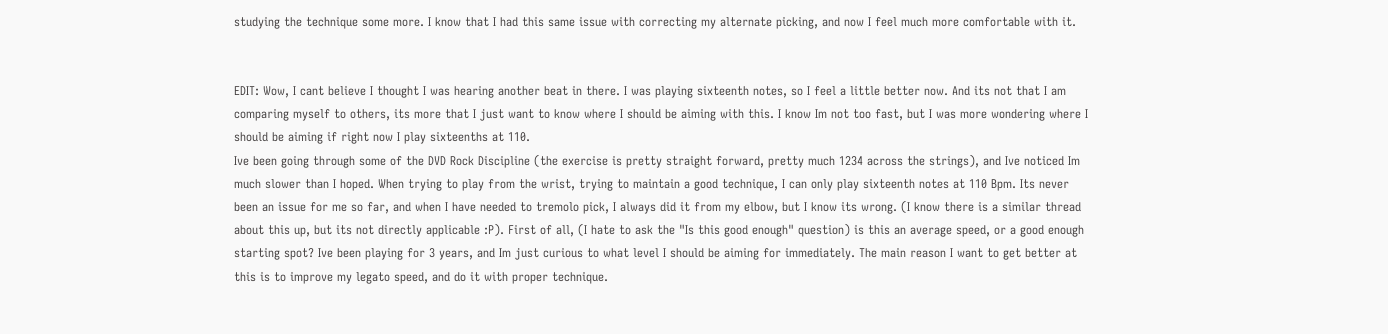studying the technique some more. I know that I had this same issue with correcting my alternate picking, and now I feel much more comfortable with it.


EDIT: Wow, I cant believe I thought I was hearing another beat in there. I was playing sixteenth notes, so I feel a little better now. And its not that I am comparing myself to others, its more that I just want to know where I should be aiming with this. I know Im not too fast, but I was more wondering where I should be aiming if right now I play sixteenths at 110.
Ive been going through some of the DVD Rock Discipline (the exercise is pretty straight forward, pretty much 1234 across the strings), and Ive noticed Im much slower than I hoped. When trying to play from the wrist, trying to maintain a good technique, I can only play sixteenth notes at 110 Bpm. Its never been an issue for me so far, and when I have needed to tremolo pick, I always did it from my elbow, but I know its wrong. (I know there is a similar thread about this up, but its not directly applicable :P). First of all, (I hate to ask the "Is this good enough" question) is this an average speed, or a good enough starting spot? Ive been playing for 3 years, and Im just curious to what level I should be aiming for immediately. The main reason I want to get better at this is to improve my legato speed, and do it with proper technique.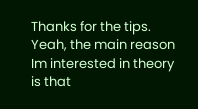Thanks for the tips. Yeah, the main reason Im interested in theory is that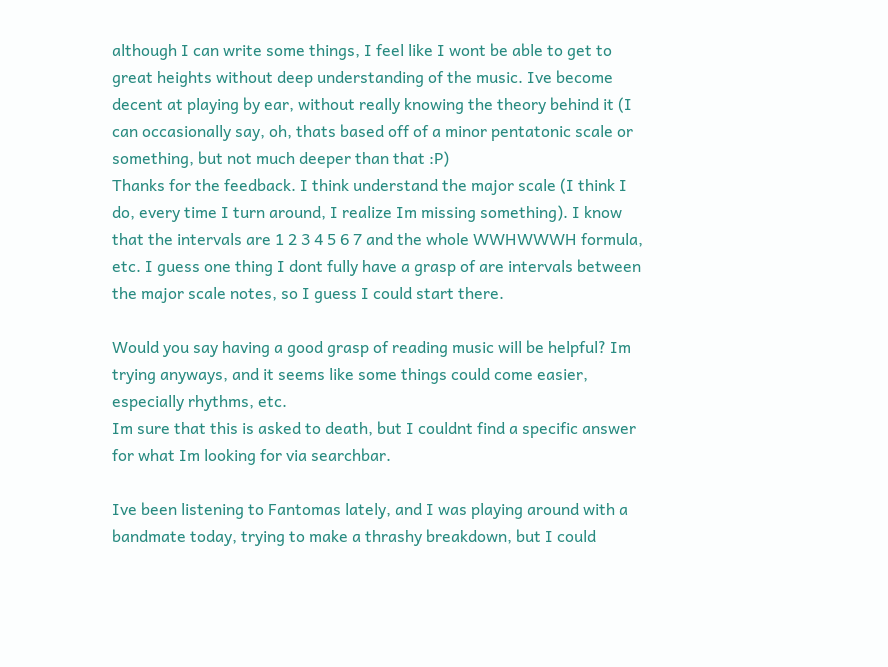although I can write some things, I feel like I wont be able to get to great heights without deep understanding of the music. Ive become decent at playing by ear, without really knowing the theory behind it (I can occasionally say, oh, thats based off of a minor pentatonic scale or something, but not much deeper than that :P)
Thanks for the feedback. I think understand the major scale (I think I do, every time I turn around, I realize Im missing something). I know that the intervals are 1 2 3 4 5 6 7 and the whole WWHWWWH formula, etc. I guess one thing I dont fully have a grasp of are intervals between the major scale notes, so I guess I could start there.

Would you say having a good grasp of reading music will be helpful? Im trying anyways, and it seems like some things could come easier, especially rhythms, etc.
Im sure that this is asked to death, but I couldnt find a specific answer for what Im looking for via searchbar.

Ive been listening to Fantomas lately, and I was playing around with a bandmate today, trying to make a thrashy breakdown, but I could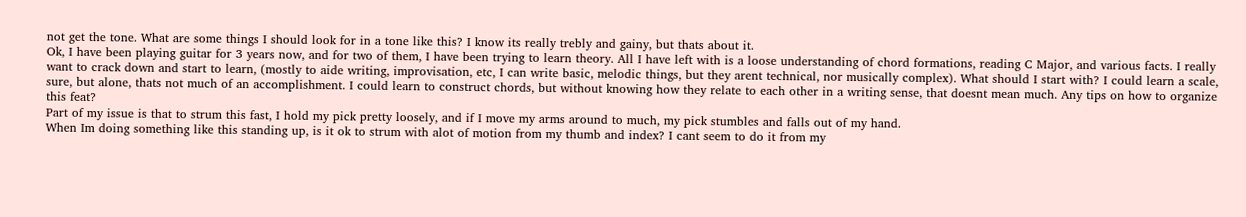not get the tone. What are some things I should look for in a tone like this? I know its really trebly and gainy, but thats about it.
Ok, I have been playing guitar for 3 years now, and for two of them, I have been trying to learn theory. All I have left with is a loose understanding of chord formations, reading C Major, and various facts. I really want to crack down and start to learn, (mostly to aide writing, improvisation, etc, I can write basic, melodic things, but they arent technical, nor musically complex). What should I start with? I could learn a scale, sure, but alone, thats not much of an accomplishment. I could learn to construct chords, but without knowing how they relate to each other in a writing sense, that doesnt mean much. Any tips on how to organize this feat?
Part of my issue is that to strum this fast, I hold my pick pretty loosely, and if I move my arms around to much, my pick stumbles and falls out of my hand.
When Im doing something like this standing up, is it ok to strum with alot of motion from my thumb and index? I cant seem to do it from my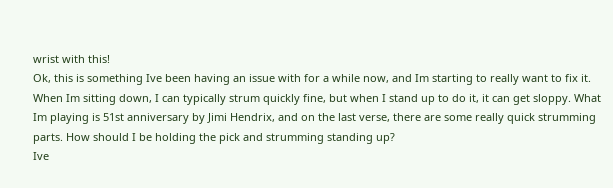wrist with this!
Ok, this is something Ive been having an issue with for a while now, and Im starting to really want to fix it. When Im sitting down, I can typically strum quickly fine, but when I stand up to do it, it can get sloppy. What Im playing is 51st anniversary by Jimi Hendrix, and on the last verse, there are some really quick strumming parts. How should I be holding the pick and strumming standing up?
Ive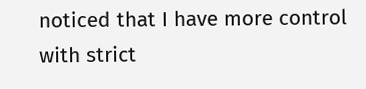noticed that I have more control with strict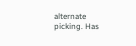alternate picking. Has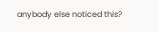anybody else noticed this?